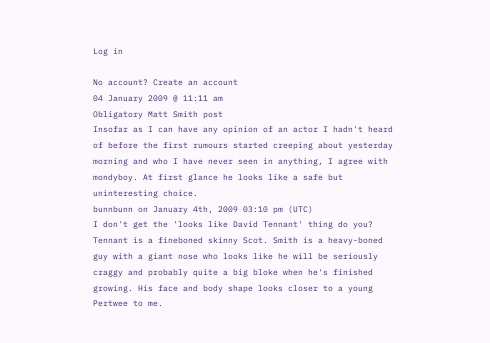Log in

No account? Create an account
04 January 2009 @ 11:11 am
Obligatory Matt Smith post
Insofar as I can have any opinion of an actor I hadn't heard of before the first rumours started creeping about yesterday morning and who I have never seen in anything, I agree with mondyboy. At first glance he looks like a safe but uninteresting choice.
bunnbunn on January 4th, 2009 03:10 pm (UTC)
I don't get the 'looks like David Tennant' thing do you? Tennant is a fineboned skinny Scot. Smith is a heavy-boned guy with a giant nose who looks like he will be seriously craggy and probably quite a big bloke when he's finished growing. His face and body shape looks closer to a young Pertwee to me.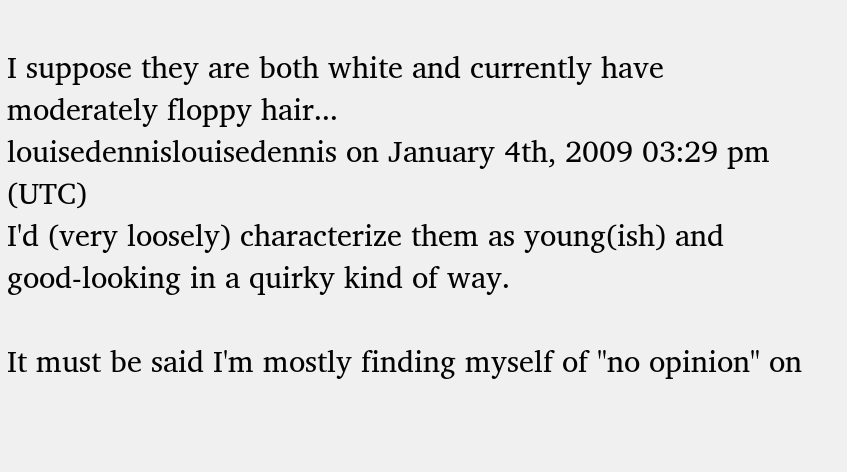I suppose they are both white and currently have moderately floppy hair...
louisedennislouisedennis on January 4th, 2009 03:29 pm (UTC)
I'd (very loosely) characterize them as young(ish) and good-looking in a quirky kind of way.

It must be said I'm mostly finding myself of "no opinion" on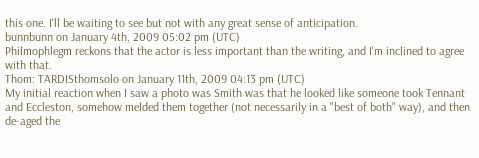this one. I'll be waiting to see but not with any great sense of anticipation.
bunnbunn on January 4th, 2009 05:02 pm (UTC)
Philmophlegm reckons that the actor is less important than the writing, and I'm inclined to agree with that.
Thom: TARDISthomsolo on January 11th, 2009 04:13 pm (UTC)
My initial reaction when I saw a photo was Smith was that he looked like someone took Tennant and Eccleston, somehow melded them together (not necessarily in a "best of both" way), and then de-aged the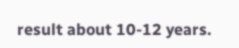result about 10-12 years.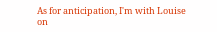As for anticipation, I'm with Louise on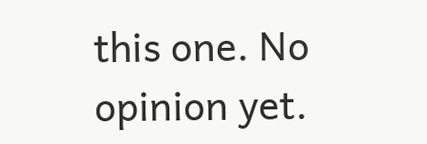this one. No opinion yet.